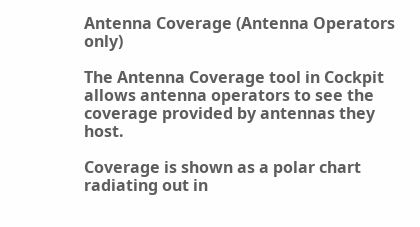Antenna Coverage (Antenna Operators only)

The Antenna Coverage tool in Cockpit allows antenna operators to see the coverage provided by antennas they host.

Coverage is shown as a polar chart radiating out in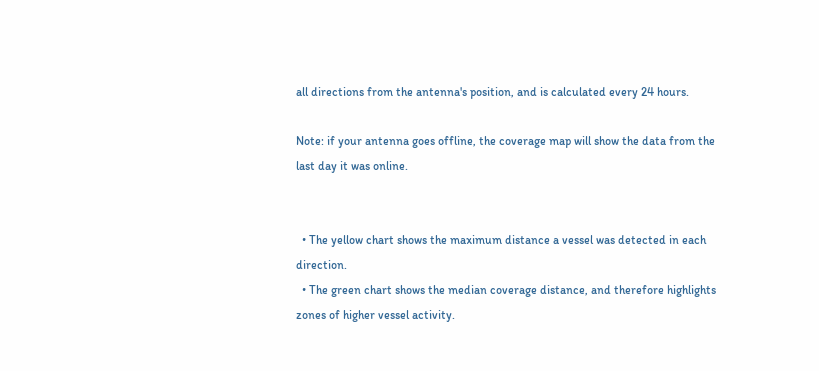all directions from the antenna's position, and is calculated every 24 hours.

Note: if your antenna goes offline, the coverage map will show the data from the last day it was online.


  • The yellow chart shows the maximum distance a vessel was detected in each direction.
  • The green chart shows the median coverage distance, and therefore highlights zones of higher vessel activity.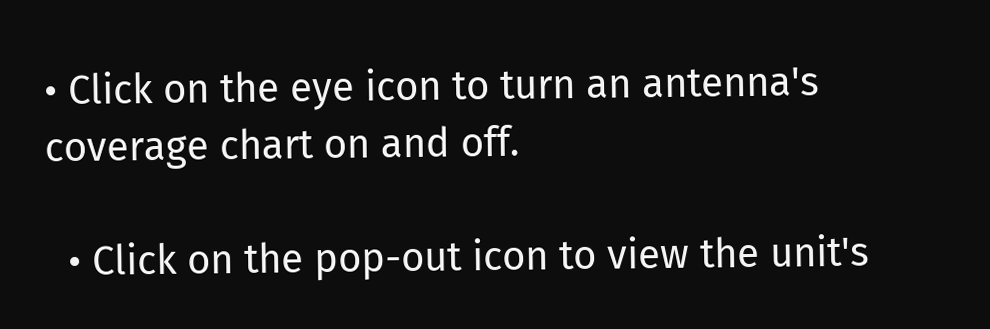• Click on the eye icon to turn an antenna's coverage chart on and off.

  • Click on the pop-out icon to view the unit's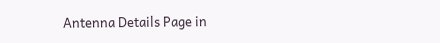Antenna Details Page in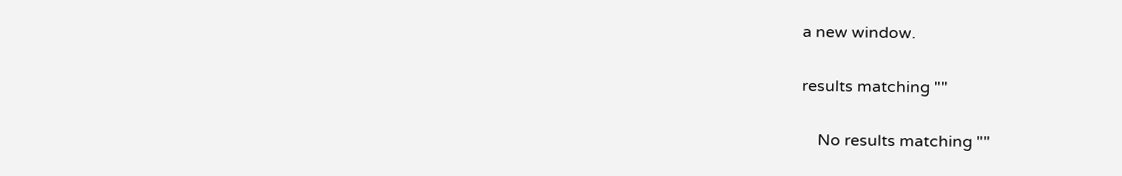a new window.

results matching ""

    No results matching ""